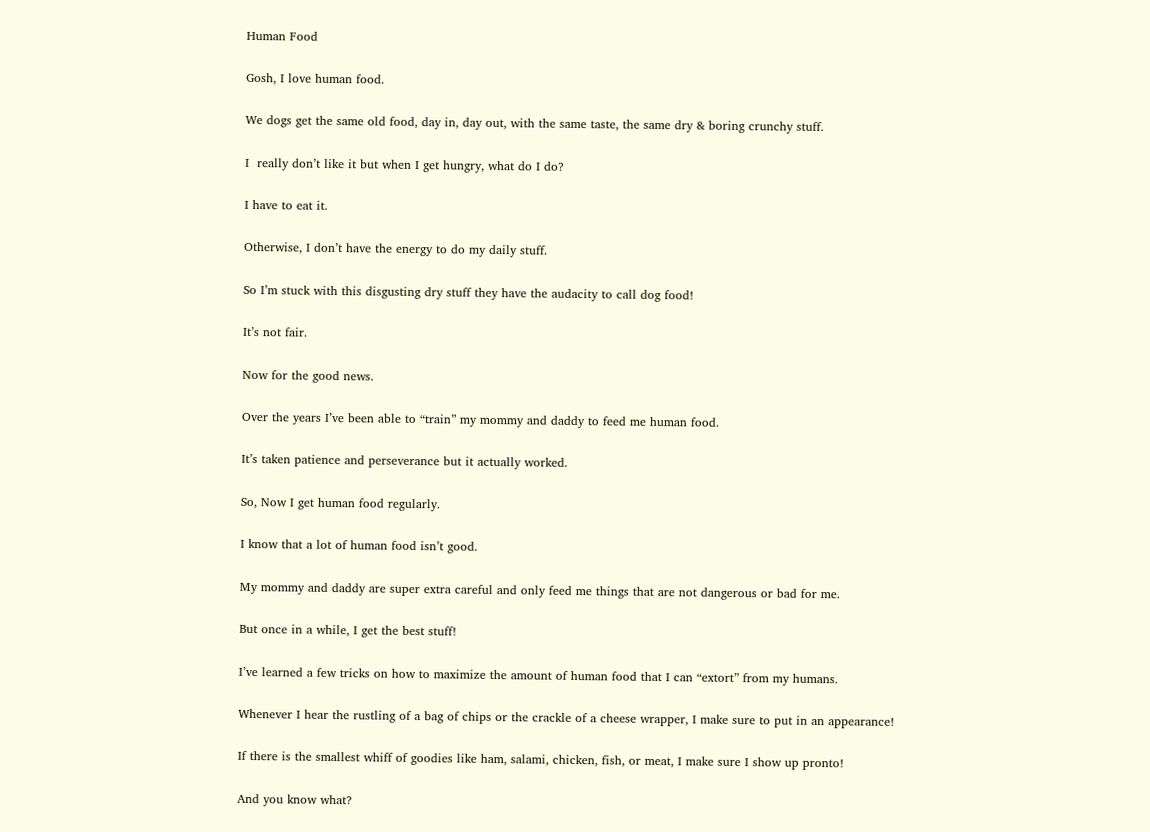Human Food

Gosh, I love human food.

We dogs get the same old food, day in, day out, with the same taste, the same dry & boring crunchy stuff.

I  really don’t like it but when I get hungry, what do I do?

I have to eat it.

Otherwise, I don’t have the energy to do my daily stuff.

So I’m stuck with this disgusting dry stuff they have the audacity to call dog food!

It’s not fair.

Now for the good news.

Over the years I’ve been able to “train” my mommy and daddy to feed me human food.

It’s taken patience and perseverance but it actually worked.

So, Now I get human food regularly.

I know that a lot of human food isn’t good.

My mommy and daddy are super extra careful and only feed me things that are not dangerous or bad for me.

But once in a while, I get the best stuff!

I’ve learned a few tricks on how to maximize the amount of human food that I can “extort” from my humans.

Whenever I hear the rustling of a bag of chips or the crackle of a cheese wrapper, I make sure to put in an appearance!

If there is the smallest whiff of goodies like ham, salami, chicken, fish, or meat, I make sure I show up pronto!

And you know what?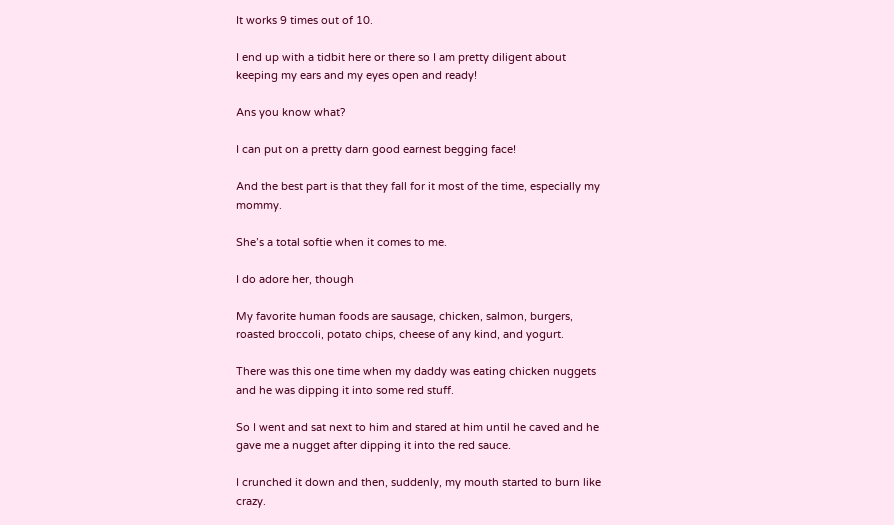It works 9 times out of 10.

I end up with a tidbit here or there so I am pretty diligent about keeping my ears and my eyes open and ready!

Ans you know what?

I can put on a pretty darn good earnest begging face!

And the best part is that they fall for it most of the time, especially my mommy.

She’s a total softie when it comes to me.

I do adore her, though

My favorite human foods are sausage, chicken, salmon, burgers, roasted broccoli, potato chips, cheese of any kind, and yogurt.

There was this one time when my daddy was eating chicken nuggets and he was dipping it into some red stuff.

So I went and sat next to him and stared at him until he caved and he gave me a nugget after dipping it into the red sauce.

I crunched it down and then, suddenly, my mouth started to burn like crazy.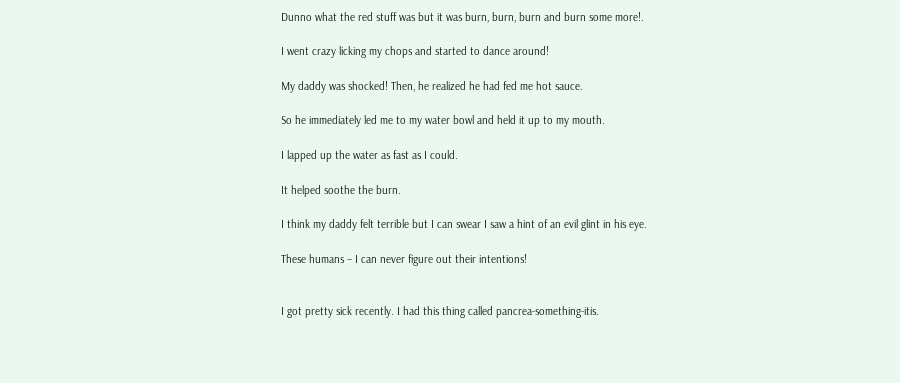Dunno what the red stuff was but it was burn, burn, burn and burn some more!.

I went crazy licking my chops and started to dance around!

My daddy was shocked! Then, he realized he had fed me hot sauce.

So he immediately led me to my water bowl and held it up to my mouth.

I lapped up the water as fast as I could.

It helped soothe the burn.

I think my daddy felt terrible but I can swear I saw a hint of an evil glint in his eye.

These humans – I can never figure out their intentions!


I got pretty sick recently. I had this thing called pancrea-something-itis.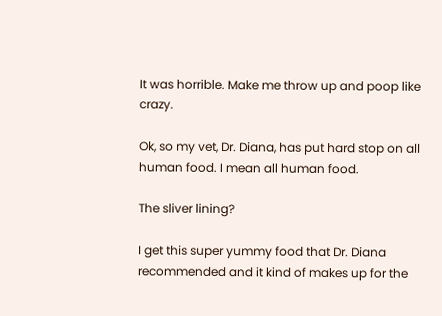It was horrible. Make me throw up and poop like crazy.

Ok, so my vet, Dr. Diana, has put hard stop on all human food. I mean all human food.

The sliver lining?

I get this super yummy food that Dr. Diana recommended and it kind of makes up for the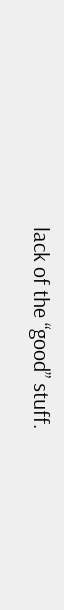lack of the “good” stuff.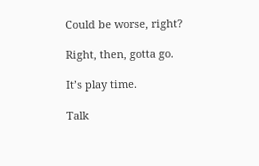Could be worse, right?

Right, then, gotta go.

It’s play time.

Talk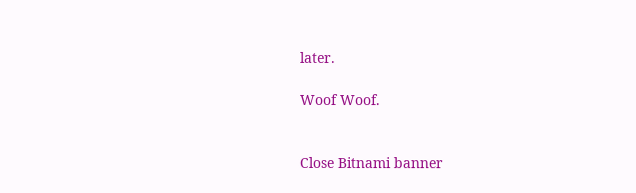later.

Woof Woof.


Close Bitnami banner